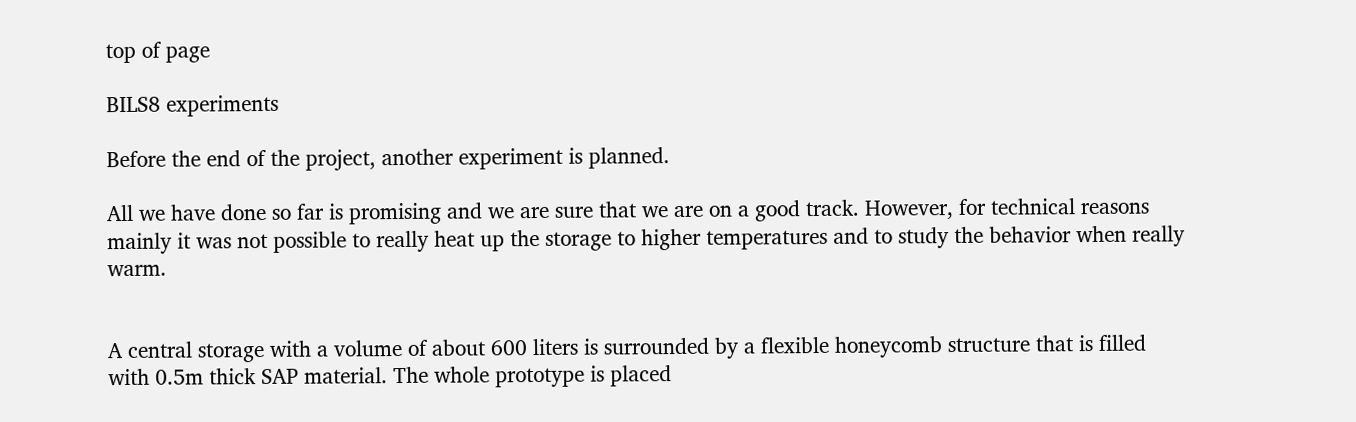top of page

BILS8 experiments

Before the end of the project, another experiment is planned.

All we have done so far is promising and we are sure that we are on a good track. However, for technical reasons mainly it was not possible to really heat up the storage to higher temperatures and to study the behavior when really warm.


A central storage with a volume of about 600 liters is surrounded by a flexible honeycomb structure that is filled with 0.5m thick SAP material. The whole prototype is placed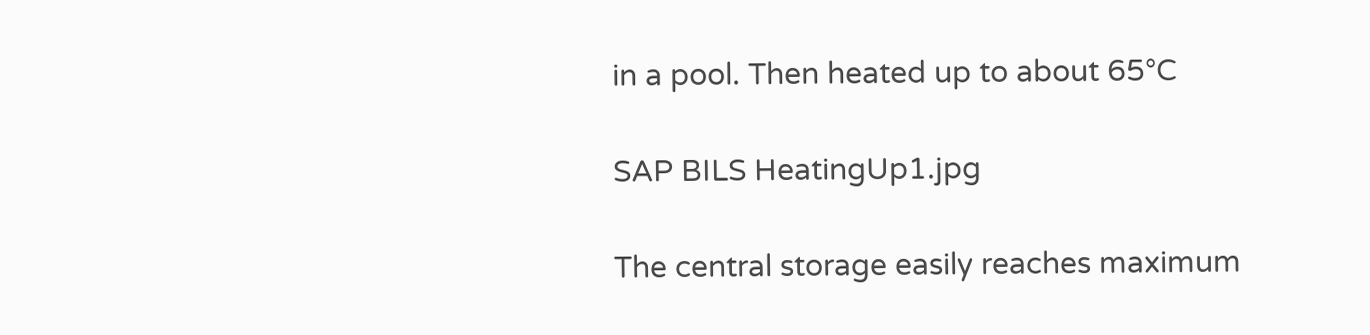in a pool. Then heated up to about 65°C

SAP BILS HeatingUp1.jpg

The central storage easily reaches maximum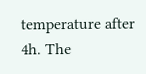temperature after 4h. The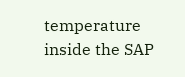temperature inside the SAP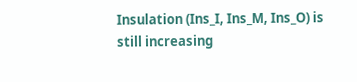Insulation (Ins_I, Ins_M, Ins_O) is still increasing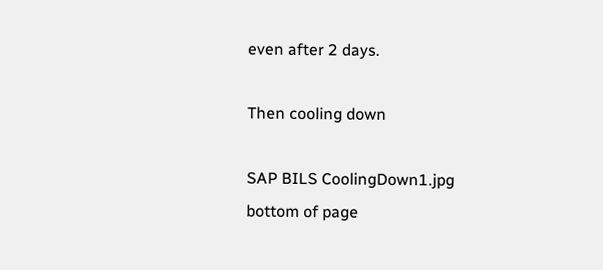even after 2 days.

Then cooling down

SAP BILS CoolingDown1.jpg
bottom of page